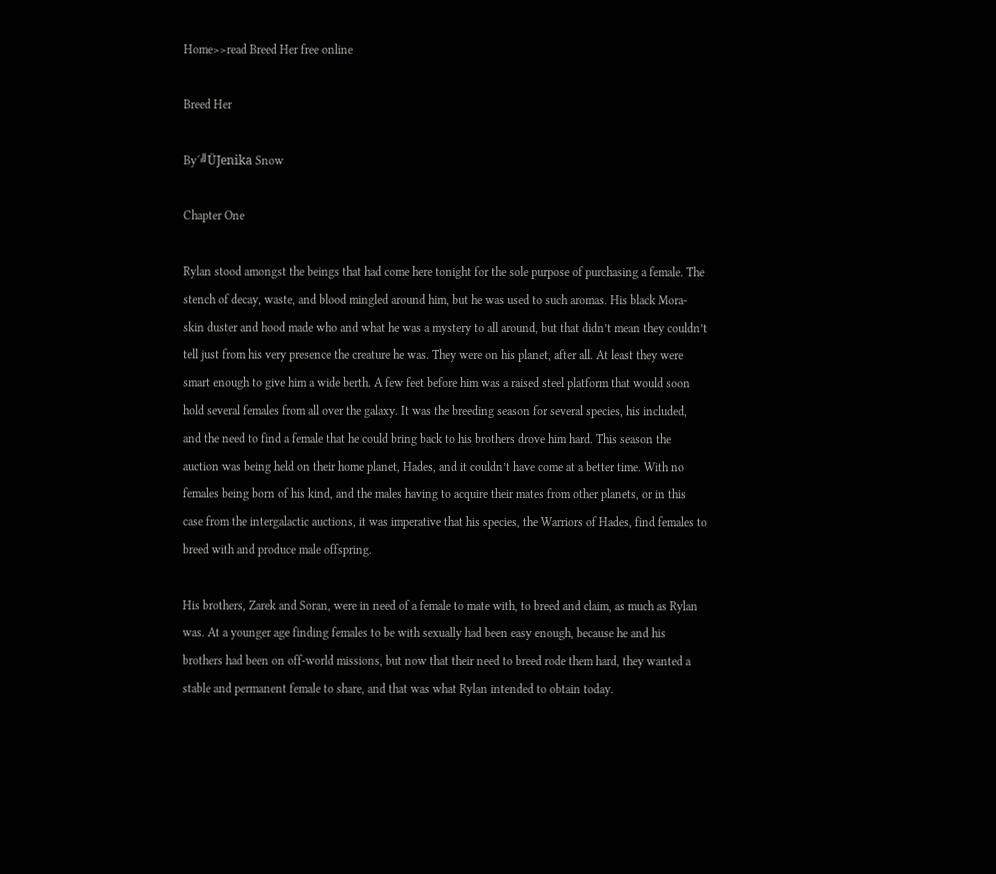Home>>read Breed Her free online

Breed Her

By´╝ÜJenika Snow

Chapter One

Rylan stood amongst the beings that had come here tonight for the sole purpose of purchasing a female. The stench of decay, waste, and blood mingled around him, but he was used to such aromas. His black Mora-skin duster and hood made who and what he was a mystery to all around, but that didn’t mean they couldn’t tell just from his very presence the creature he was. They were on his planet, after all. At least they were smart enough to give him a wide berth. A few feet before him was a raised steel platform that would soon hold several females from all over the galaxy. It was the breeding season for several species, his included, and the need to find a female that he could bring back to his brothers drove him hard. This season the auction was being held on their home planet, Hades, and it couldn’t have come at a better time. With no females being born of his kind, and the males having to acquire their mates from other planets, or in this case from the intergalactic auctions, it was imperative that his species, the Warriors of Hades, find females to breed with and produce male offspring.

His brothers, Zarek and Soran, were in need of a female to mate with, to breed and claim, as much as Rylan was. At a younger age finding females to be with sexually had been easy enough, because he and his brothers had been on off-world missions, but now that their need to breed rode them hard, they wanted a stable and permanent female to share, and that was what Rylan intended to obtain today.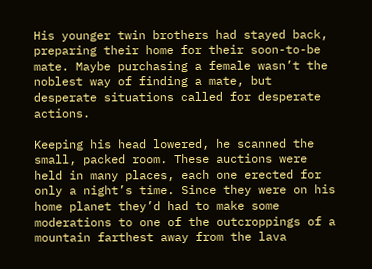His younger twin brothers had stayed back, preparing their home for their soon-to-be mate. Maybe purchasing a female wasn’t the noblest way of finding a mate, but desperate situations called for desperate actions.

Keeping his head lowered, he scanned the small, packed room. These auctions were held in many places, each one erected for only a night’s time. Since they were on his home planet they’d had to make some moderations to one of the outcroppings of a mountain farthest away from the lava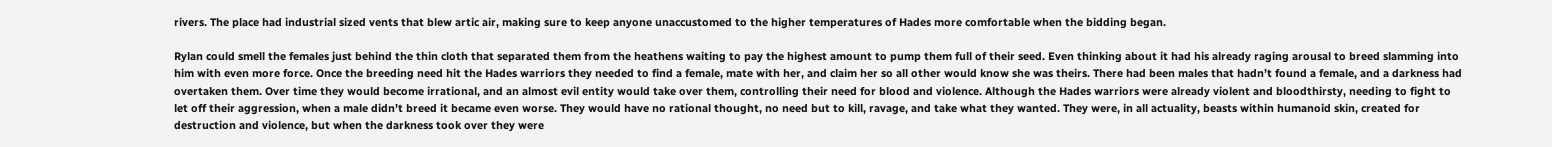rivers. The place had industrial sized vents that blew artic air, making sure to keep anyone unaccustomed to the higher temperatures of Hades more comfortable when the bidding began.

Rylan could smell the females just behind the thin cloth that separated them from the heathens waiting to pay the highest amount to pump them full of their seed. Even thinking about it had his already raging arousal to breed slamming into him with even more force. Once the breeding need hit the Hades warriors they needed to find a female, mate with her, and claim her so all other would know she was theirs. There had been males that hadn’t found a female, and a darkness had overtaken them. Over time they would become irrational, and an almost evil entity would take over them, controlling their need for blood and violence. Although the Hades warriors were already violent and bloodthirsty, needing to fight to let off their aggression, when a male didn’t breed it became even worse. They would have no rational thought, no need but to kill, ravage, and take what they wanted. They were, in all actuality, beasts within humanoid skin, created for destruction and violence, but when the darkness took over they were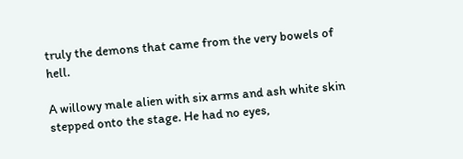truly the demons that came from the very bowels of hell.

A willowy male alien with six arms and ash white skin stepped onto the stage. He had no eyes,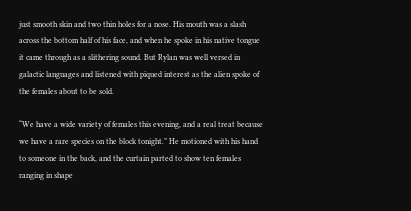just smooth skin and two thin holes for a nose. His mouth was a slash across the bottom half of his face, and when he spoke in his native tongue it came through as a slithering sound. But Rylan was well versed in galactic languages and listened with piqued interest as the alien spoke of the females about to be sold.

“We have a wide variety of females this evening, and a real treat because we have a rare species on the block tonight.” He motioned with his hand to someone in the back, and the curtain parted to show ten females ranging in shape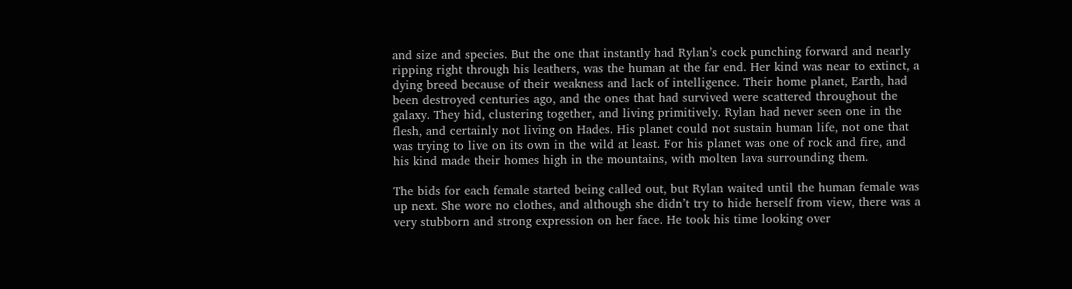and size and species. But the one that instantly had Rylan’s cock punching forward and nearly ripping right through his leathers, was the human at the far end. Her kind was near to extinct, a dying breed because of their weakness and lack of intelligence. Their home planet, Earth, had been destroyed centuries ago, and the ones that had survived were scattered throughout the galaxy. They hid, clustering together, and living primitively. Rylan had never seen one in the flesh, and certainly not living on Hades. His planet could not sustain human life, not one that was trying to live on its own in the wild at least. For his planet was one of rock and fire, and his kind made their homes high in the mountains, with molten lava surrounding them.

The bids for each female started being called out, but Rylan waited until the human female was up next. She wore no clothes, and although she didn’t try to hide herself from view, there was a very stubborn and strong expression on her face. He took his time looking over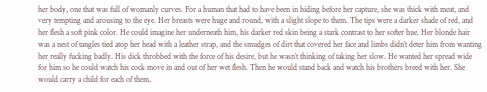her body, one that was full of womanly curves. For a human that had to have been in hiding before her capture, she was thick with meat, and very tempting and arousing to the eye. Her breasts were huge and round, with a slight slope to them. The tips were a darker shade of red, and her flesh a soft pink color. He could imagine her underneath him, his darker red skin being a stark contrast to her softer hue. Her blonde hair was a nest of tangles tied atop her head with a leather strap, and the smudges of dirt that covered her face and limbs didn’t deter him from wanting her really fucking badly. His dick throbbed with the force of his desire, but he wasn’t thinking of taking her slow. He wanted her spread wide for him so he could watch his cock move in and out of her wet flesh. Then he would stand back and watch his brothers breed with her. She would carry a child for each of them,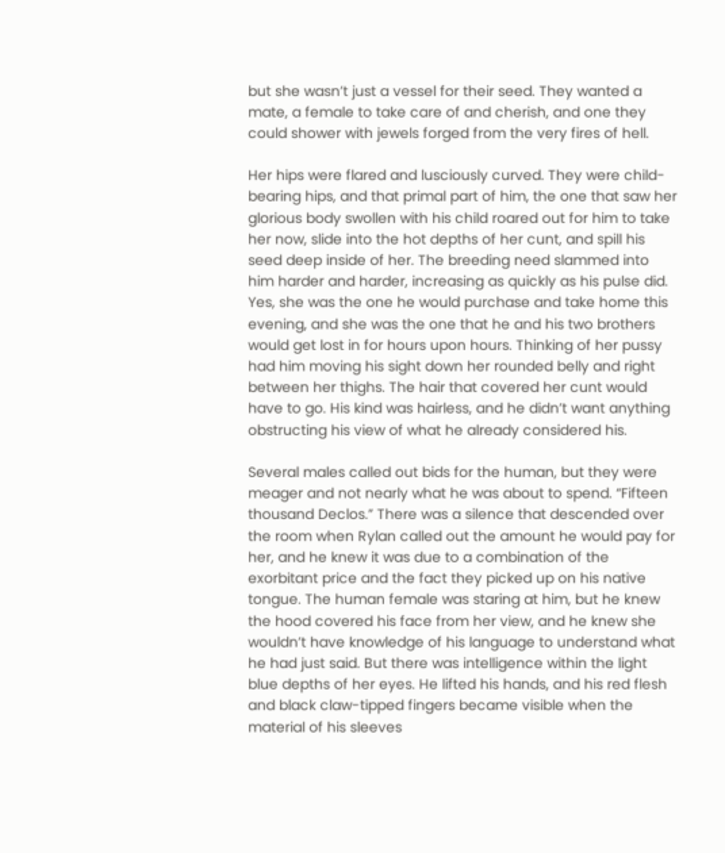but she wasn’t just a vessel for their seed. They wanted a mate, a female to take care of and cherish, and one they could shower with jewels forged from the very fires of hell.

Her hips were flared and lusciously curved. They were child-bearing hips, and that primal part of him, the one that saw her glorious body swollen with his child roared out for him to take her now, slide into the hot depths of her cunt, and spill his seed deep inside of her. The breeding need slammed into him harder and harder, increasing as quickly as his pulse did. Yes, she was the one he would purchase and take home this evening, and she was the one that he and his two brothers would get lost in for hours upon hours. Thinking of her pussy had him moving his sight down her rounded belly and right between her thighs. The hair that covered her cunt would have to go. His kind was hairless, and he didn’t want anything obstructing his view of what he already considered his.

Several males called out bids for the human, but they were meager and not nearly what he was about to spend. “Fifteen thousand Declos.” There was a silence that descended over the room when Rylan called out the amount he would pay for her, and he knew it was due to a combination of the exorbitant price and the fact they picked up on his native tongue. The human female was staring at him, but he knew the hood covered his face from her view, and he knew she wouldn’t have knowledge of his language to understand what he had just said. But there was intelligence within the light blue depths of her eyes. He lifted his hands, and his red flesh and black claw-tipped fingers became visible when the material of his sleeves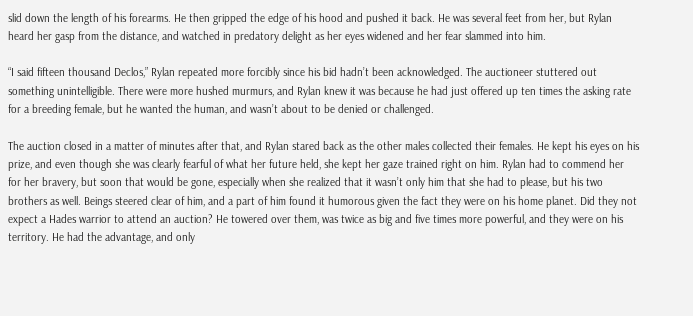slid down the length of his forearms. He then gripped the edge of his hood and pushed it back. He was several feet from her, but Rylan heard her gasp from the distance, and watched in predatory delight as her eyes widened and her fear slammed into him.

“I said fifteen thousand Declos,” Rylan repeated more forcibly since his bid hadn’t been acknowledged. The auctioneer stuttered out something unintelligible. There were more hushed murmurs, and Rylan knew it was because he had just offered up ten times the asking rate for a breeding female, but he wanted the human, and wasn’t about to be denied or challenged.

The auction closed in a matter of minutes after that, and Rylan stared back as the other males collected their females. He kept his eyes on his prize, and even though she was clearly fearful of what her future held, she kept her gaze trained right on him. Rylan had to commend her for her bravery, but soon that would be gone, especially when she realized that it wasn’t only him that she had to please, but his two brothers as well. Beings steered clear of him, and a part of him found it humorous given the fact they were on his home planet. Did they not expect a Hades warrior to attend an auction? He towered over them, was twice as big and five times more powerful, and they were on his territory. He had the advantage, and only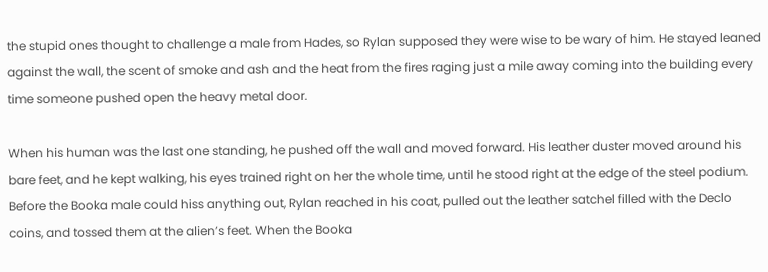the stupid ones thought to challenge a male from Hades, so Rylan supposed they were wise to be wary of him. He stayed leaned against the wall, the scent of smoke and ash and the heat from the fires raging just a mile away coming into the building every time someone pushed open the heavy metal door.

When his human was the last one standing, he pushed off the wall and moved forward. His leather duster moved around his bare feet, and he kept walking, his eyes trained right on her the whole time, until he stood right at the edge of the steel podium. Before the Booka male could hiss anything out, Rylan reached in his coat, pulled out the leather satchel filled with the Declo coins, and tossed them at the alien’s feet. When the Booka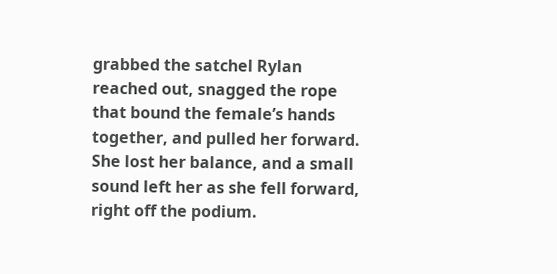grabbed the satchel Rylan reached out, snagged the rope that bound the female’s hands together, and pulled her forward. She lost her balance, and a small sound left her as she fell forward, right off the podium.